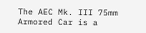The AEC Mk. III 75mm Armored Car is a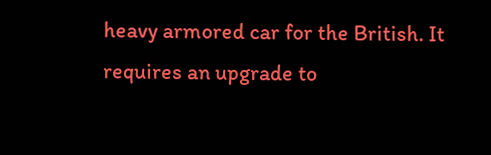heavy armored car for the British. It requires an upgrade to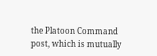the Platoon Command post, which is mutually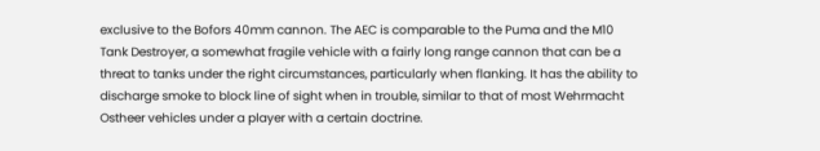exclusive to the Bofors 40mm cannon. The AEC is comparable to the Puma and the M10 Tank Destroyer, a somewhat fragile vehicle with a fairly long range cannon that can be a threat to tanks under the right circumstances, particularly when flanking. It has the ability to discharge smoke to block line of sight when in trouble, similar to that of most Wehrmacht Ostheer vehicles under a player with a certain doctrine.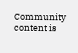Community content is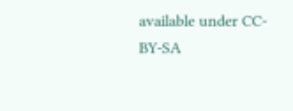available under CC-BY-SA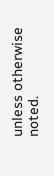unless otherwise noted.